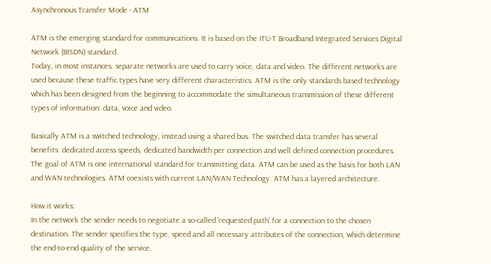Asynchronous Transfer Mode - ATM

ATM is the emerging standard for communications. It is based on the ITU-T Broadband Integrated Services Digital Network (BISDN) standard.
Today, in most instances, separate networks are used to carry voice, data and video. The different networks are used because these traffic types have very different characteristics. ATM is the only standards based technology which has been designed from the beginning to accommodate the simultaneous transmission of these different types of information: data, voice and video.

Basically ATM is a switched technology, instead using a shared bus. The switched data transfer has several benefits: dedicated access speeds, dedicated bandwidth per connection and well defined connection procedures.
The goal of ATM is one international standard for transmitting data. ATM can be used as the basis for both LAN and WAN technologies. ATM coexists with current LAN/WAN Technology. ATM has a layered architecture.

How it works:
In the network the sender needs to negotiate a so-called 'requested path' for a connection to the chosen destination. The sender specifies the type, speed and all necessary attributes of the connection, which determine the end-to-end quality of the service.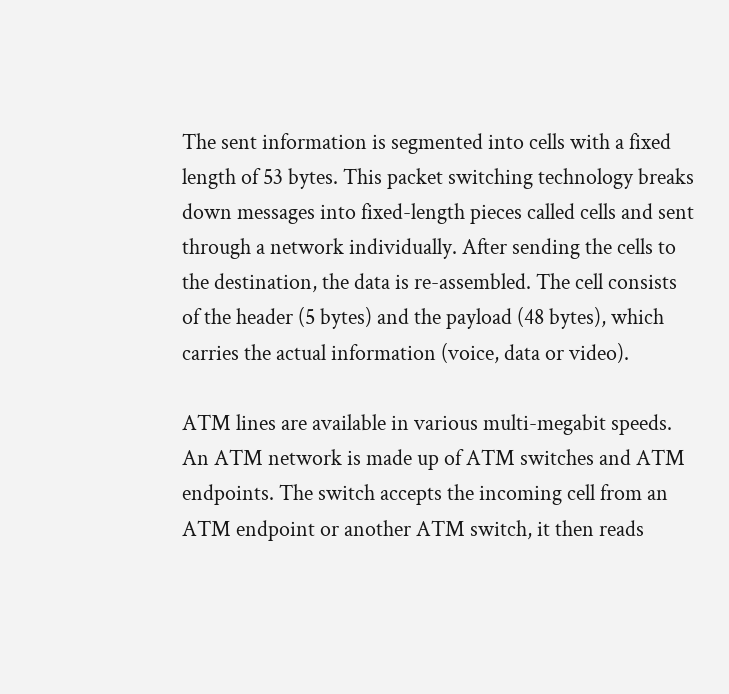The sent information is segmented into cells with a fixed length of 53 bytes. This packet switching technology breaks down messages into fixed-length pieces called cells and sent through a network individually. After sending the cells to the destination, the data is re-assembled. The cell consists of the header (5 bytes) and the payload (48 bytes), which carries the actual information (voice, data or video).

ATM lines are available in various multi-megabit speeds. An ATM network is made up of ATM switches and ATM endpoints. The switch accepts the incoming cell from an ATM endpoint or another ATM switch, it then reads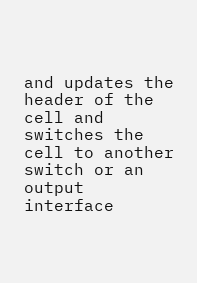and updates the header of the cell and switches the cell to another switch or an output interface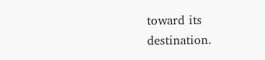toward its destination.